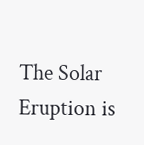The Solar Eruption is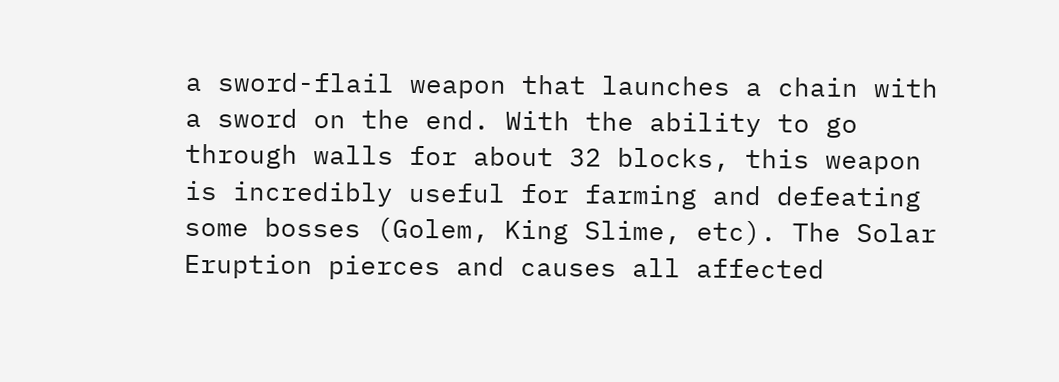a sword-flail weapon that launches a chain with a sword on the end. With the ability to go through walls for about 32 blocks, this weapon is incredibly useful for farming and defeating some bosses (Golem, King Slime, etc). The Solar Eruption pierces and causes all affected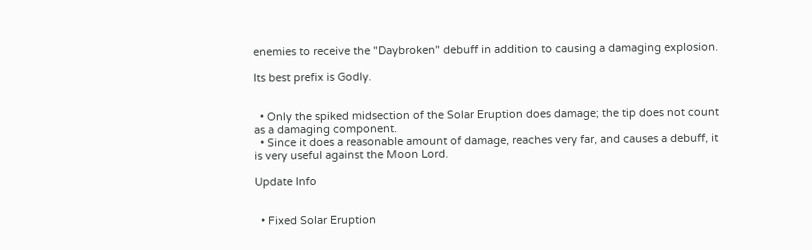enemies to receive the "Daybroken" debuff in addition to causing a damaging explosion.

Its best prefix is Godly.


  • Only the spiked midsection of the Solar Eruption does damage; the tip does not count as a damaging component.
  • Since it does a reasonable amount of damage, reaches very far, and causes a debuff, it is very useful against the Moon Lord.

Update Info


  • Fixed Solar Eruption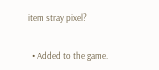item stray pixel?


  • Added to the game.